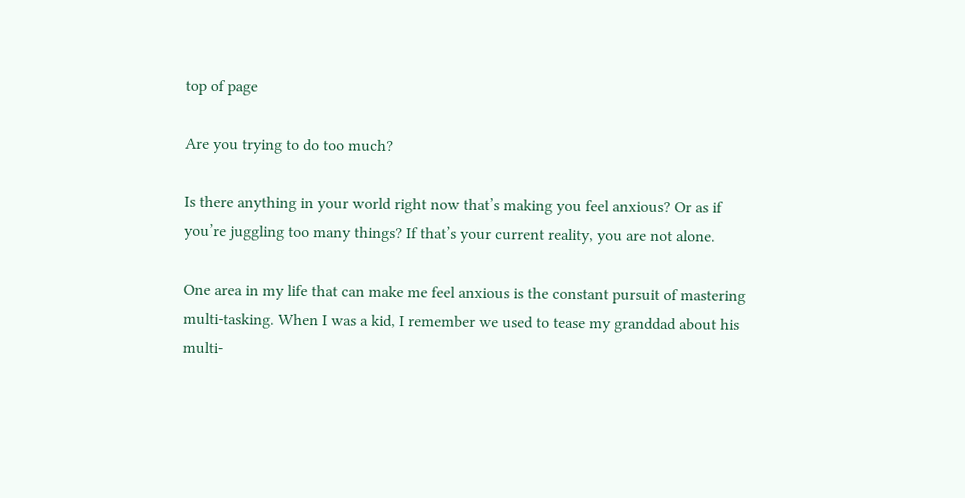top of page

Are you trying to do too much?

Is there anything in your world right now that’s making you feel anxious? Or as if you’re juggling too many things? If that’s your current reality, you are not alone.

One area in my life that can make me feel anxious is the constant pursuit of mastering multi-tasking. When I was a kid, I remember we used to tease my granddad about his multi-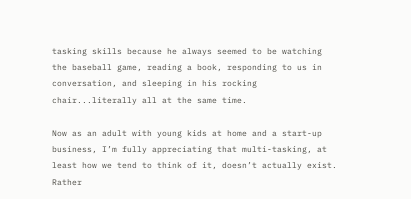tasking skills because he always seemed to be watching the baseball game, reading a book, responding to us in conversation, and sleeping in his rocking chair...literally all at the same time.

Now as an adult with young kids at home and a start-up business, I’m fully appreciating that multi-tasking, at least how we tend to think of it, doesn’t actually exist. Rather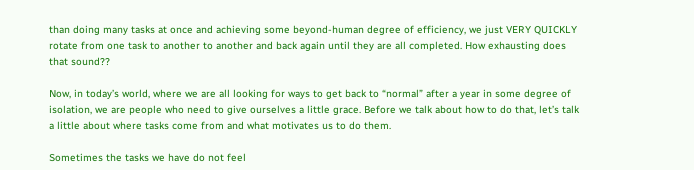than doing many tasks at once and achieving some beyond-human degree of efficiency, we just VERY QUICKLY rotate from one task to another to another and back again until they are all completed. How exhausting does that sound??

Now, in today’s world, where we are all looking for ways to get back to “normal” after a year in some degree of isolation, we are people who need to give ourselves a little grace. Before we talk about how to do that, let’s talk a little about where tasks come from and what motivates us to do them.

Sometimes the tasks we have do not feel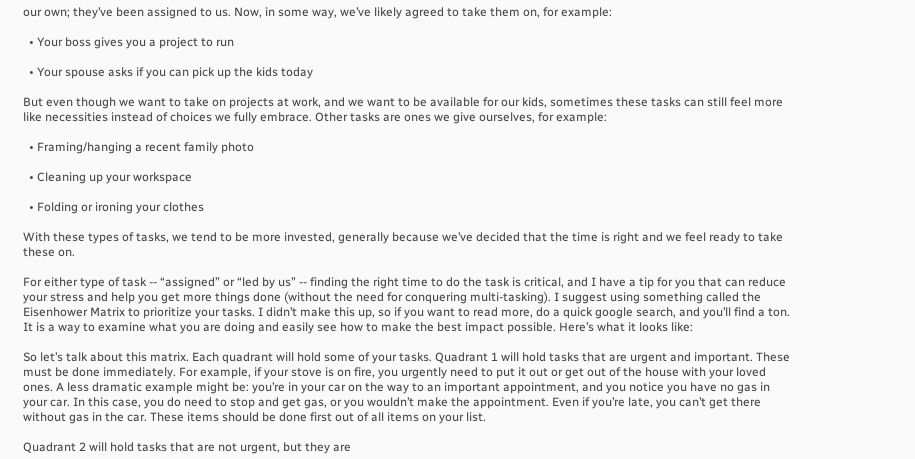our own; they’ve been assigned to us. Now, in some way, we’ve likely agreed to take them on, for example:

  • Your boss gives you a project to run

  • Your spouse asks if you can pick up the kids today

But even though we want to take on projects at work, and we want to be available for our kids, sometimes these tasks can still feel more like necessities instead of choices we fully embrace. Other tasks are ones we give ourselves, for example:

  • Framing/hanging a recent family photo

  • Cleaning up your workspace

  • Folding or ironing your clothes

With these types of tasks, we tend to be more invested, generally because we’ve decided that the time is right and we feel ready to take these on.

For either type of task -- “assigned” or “led by us” -- finding the right time to do the task is critical, and I have a tip for you that can reduce your stress and help you get more things done (without the need for conquering multi-tasking). I suggest using something called the Eisenhower Matrix to prioritize your tasks. I didn’t make this up, so if you want to read more, do a quick google search, and you’ll find a ton. It is a way to examine what you are doing and easily see how to make the best impact possible. Here’s what it looks like:

So let’s talk about this matrix. Each quadrant will hold some of your tasks. Quadrant 1 will hold tasks that are urgent and important. These must be done immediately. For example, if your stove is on fire, you urgently need to put it out or get out of the house with your loved ones. A less dramatic example might be: you’re in your car on the way to an important appointment, and you notice you have no gas in your car. In this case, you do need to stop and get gas, or you wouldn’t make the appointment. Even if you’re late, you can’t get there without gas in the car. These items should be done first out of all items on your list.

Quadrant 2 will hold tasks that are not urgent, but they are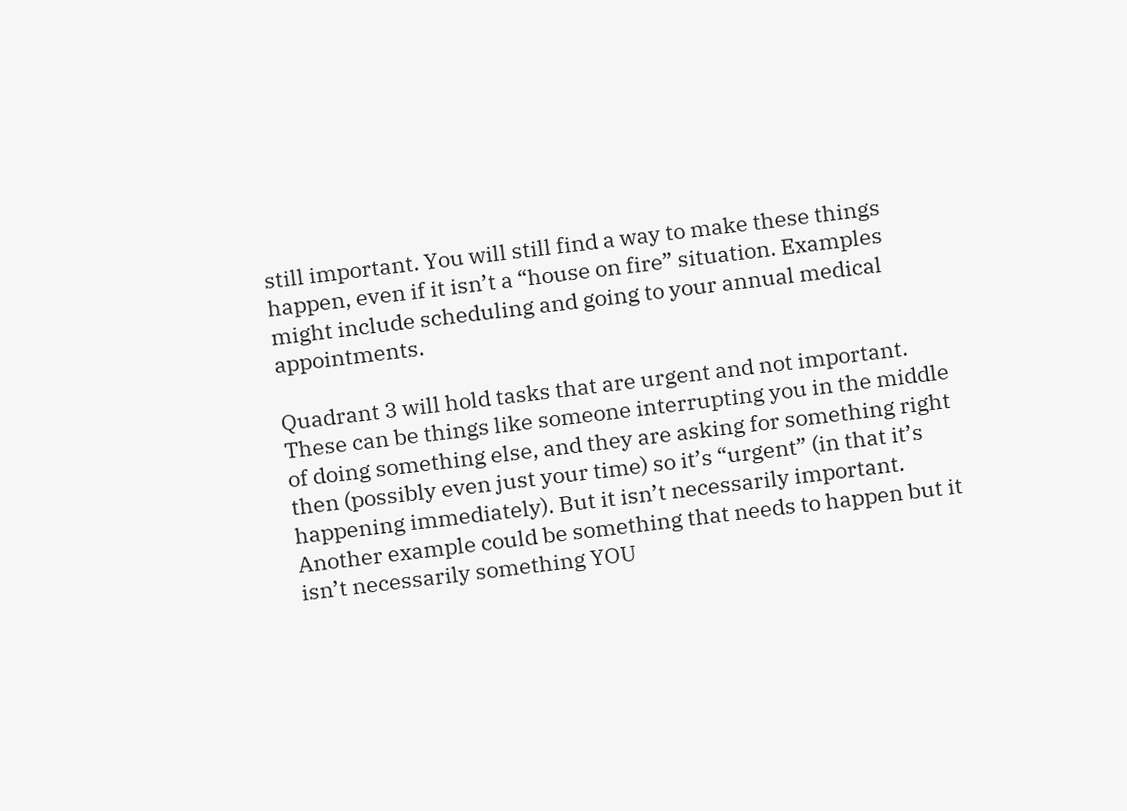still important. You will still find a way to make these things happen, even if it isn’t a “house on fire” situation. Examples might include scheduling and going to your annual medical appointments.

Quadrant 3 will hold tasks that are urgent and not important. These can be things like someone interrupting you in the middle of doing something else, and they are asking for something right then (possibly even just your time) so it’s “urgent” (in that it’s happening immediately). But it isn’t necessarily important. Another example could be something that needs to happen but it isn’t necessarily something YOU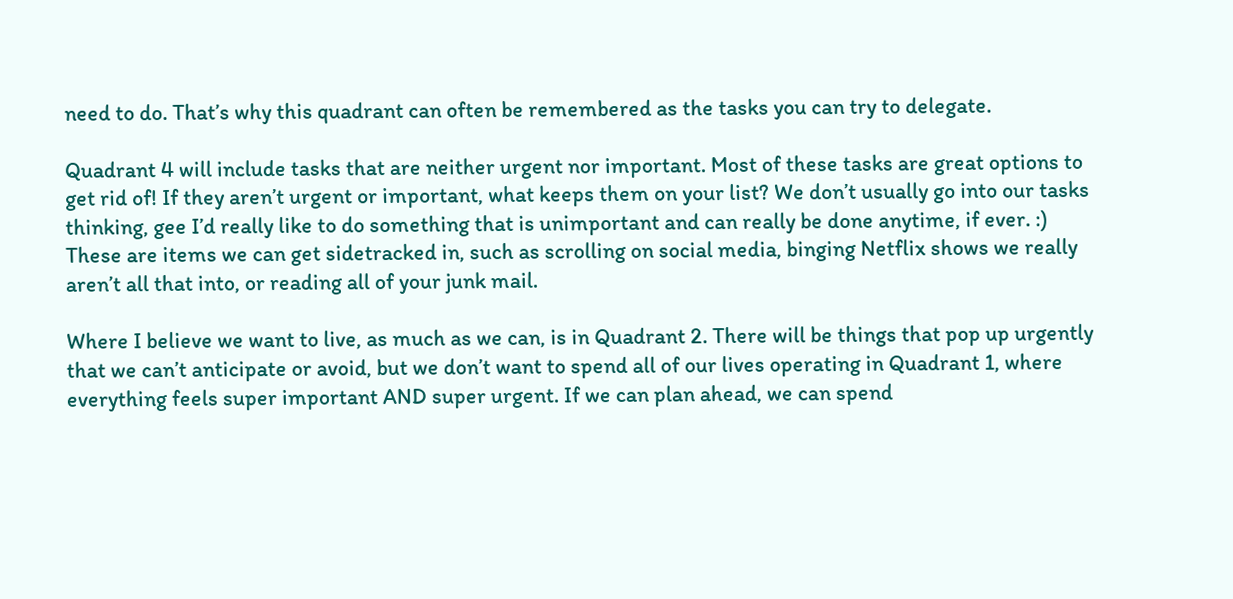need to do. That’s why this quadrant can often be remembered as the tasks you can try to delegate.

Quadrant 4 will include tasks that are neither urgent nor important. Most of these tasks are great options to get rid of! If they aren’t urgent or important, what keeps them on your list? We don’t usually go into our tasks thinking, gee I’d really like to do something that is unimportant and can really be done anytime, if ever. :) These are items we can get sidetracked in, such as scrolling on social media, binging Netflix shows we really aren’t all that into, or reading all of your junk mail.

Where I believe we want to live, as much as we can, is in Quadrant 2. There will be things that pop up urgently that we can’t anticipate or avoid, but we don’t want to spend all of our lives operating in Quadrant 1, where everything feels super important AND super urgent. If we can plan ahead, we can spend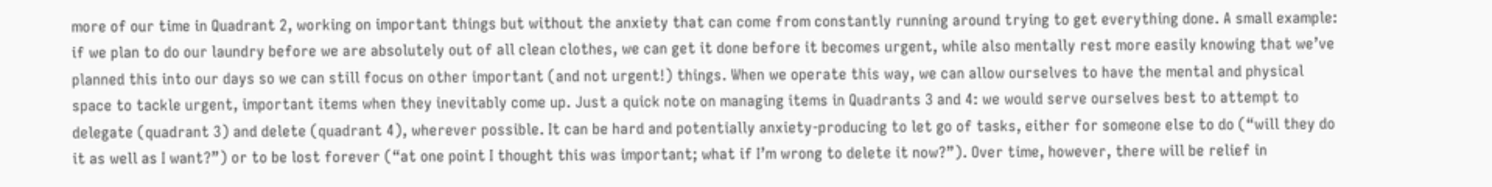more of our time in Quadrant 2, working on important things but without the anxiety that can come from constantly running around trying to get everything done. A small example: if we plan to do our laundry before we are absolutely out of all clean clothes, we can get it done before it becomes urgent, while also mentally rest more easily knowing that we’ve planned this into our days so we can still focus on other important (and not urgent!) things. When we operate this way, we can allow ourselves to have the mental and physical space to tackle urgent, important items when they inevitably come up. Just a quick note on managing items in Quadrants 3 and 4: we would serve ourselves best to attempt to delegate (quadrant 3) and delete (quadrant 4), wherever possible. It can be hard and potentially anxiety-producing to let go of tasks, either for someone else to do (“will they do it as well as I want?”) or to be lost forever (“at one point I thought this was important; what if I’m wrong to delete it now?”). Over time, however, there will be relief in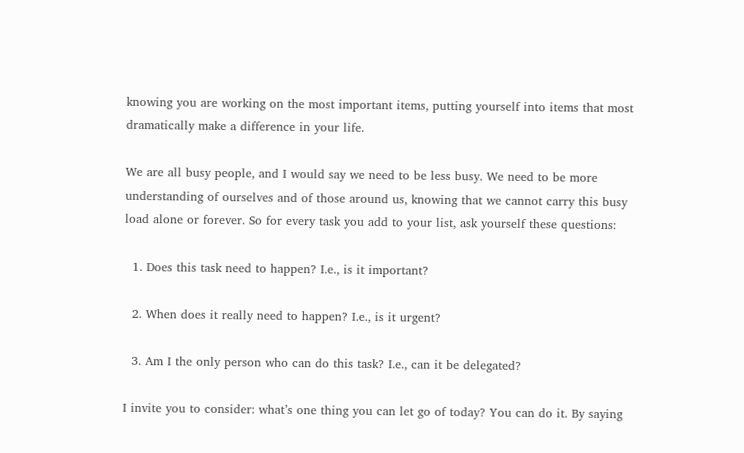knowing you are working on the most important items, putting yourself into items that most dramatically make a difference in your life.

We are all busy people, and I would say we need to be less busy. We need to be more understanding of ourselves and of those around us, knowing that we cannot carry this busy load alone or forever. So for every task you add to your list, ask yourself these questions:

  1. Does this task need to happen? I.e., is it important?

  2. When does it really need to happen? I.e., is it urgent?

  3. Am I the only person who can do this task? I.e., can it be delegated?

I invite you to consider: what’s one thing you can let go of today? You can do it. By saying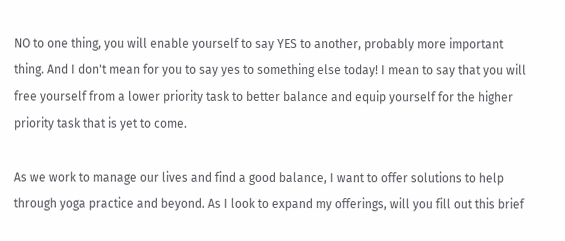NO to one thing, you will enable yourself to say YES to another, probably more important thing. And I don't mean for you to say yes to something else today! I mean to say that you will free yourself from a lower priority task to better balance and equip yourself for the higher priority task that is yet to come.

As we work to manage our lives and find a good balance, I want to offer solutions to help through yoga practice and beyond. As I look to expand my offerings, will you fill out this brief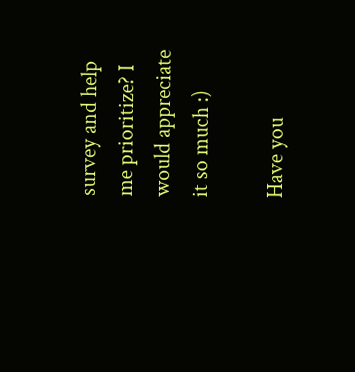survey and help me prioritize? I would appreciate it so much :)

Have you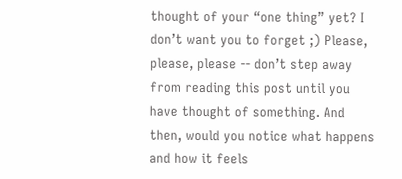thought of your “one thing” yet? I don’t want you to forget ;) Please, please, please -- don’t step away from reading this post until you have thought of something. And then, would you notice what happens and how it feels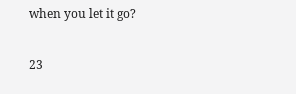when you let it go?

23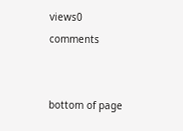views0 comments


bottom of page